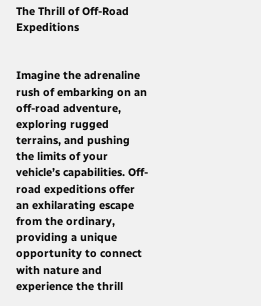The Thrill of Off-Road Expeditions


Imagine the adrenaline rush of embarking on an off-road adventure, exploring rugged terrains, and pushing the limits of your vehicle’s capabilities. Off-road expeditions offer an exhilarating escape from the ordinary, providing a unique opportunity to connect with nature and experience the thrill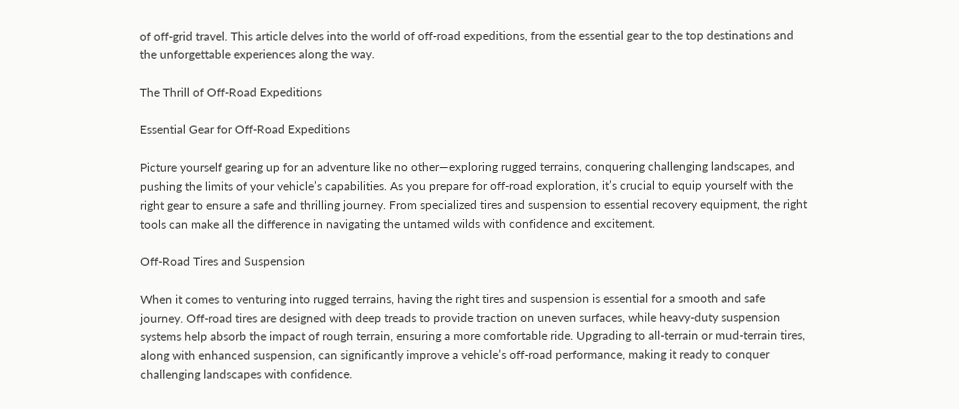of off-grid travel. This article delves into the world of off-road expeditions, from the essential gear to the top destinations and the unforgettable experiences along the way.

The Thrill of Off-Road Expeditions

Essential Gear for Off-Road Expeditions

Picture yourself gearing up for an adventure like no other—exploring rugged terrains, conquering challenging landscapes, and pushing the limits of your vehicle’s capabilities. As you prepare for off-road exploration, it’s crucial to equip yourself with the right gear to ensure a safe and thrilling journey. From specialized tires and suspension to essential recovery equipment, the right tools can make all the difference in navigating the untamed wilds with confidence and excitement.

Off-Road Tires and Suspension

When it comes to venturing into rugged terrains, having the right tires and suspension is essential for a smooth and safe journey. Off-road tires are designed with deep treads to provide traction on uneven surfaces, while heavy-duty suspension systems help absorb the impact of rough terrain, ensuring a more comfortable ride. Upgrading to all-terrain or mud-terrain tires, along with enhanced suspension, can significantly improve a vehicle’s off-road performance, making it ready to conquer challenging landscapes with confidence.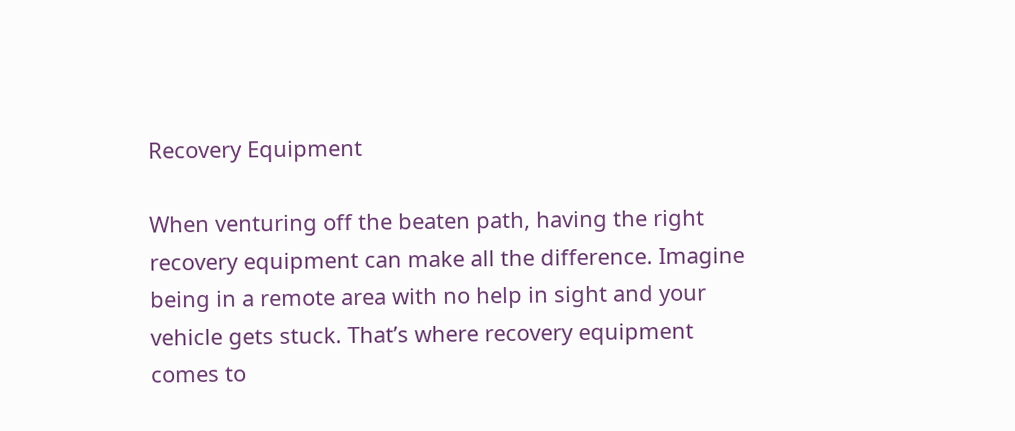Recovery Equipment

When venturing off the beaten path, having the right recovery equipment can make all the difference. Imagine being in a remote area with no help in sight and your vehicle gets stuck. That’s where recovery equipment comes to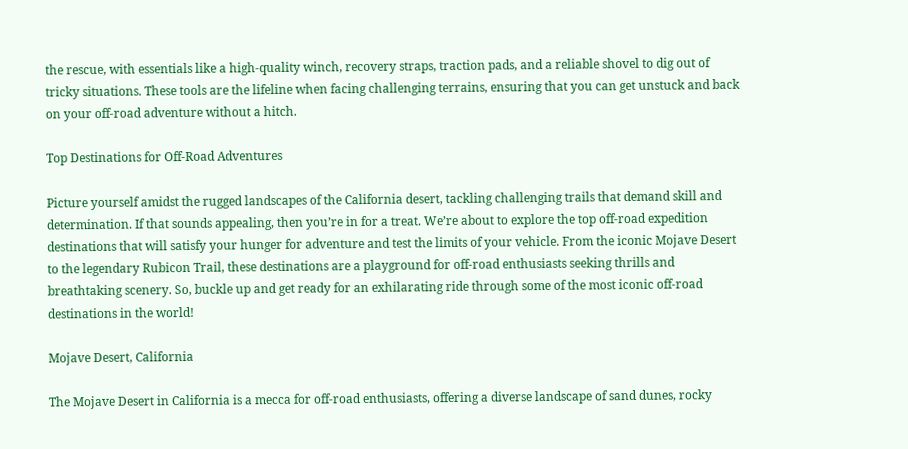the rescue, with essentials like a high-quality winch, recovery straps, traction pads, and a reliable shovel to dig out of tricky situations. These tools are the lifeline when facing challenging terrains, ensuring that you can get unstuck and back on your off-road adventure without a hitch.

Top Destinations for Off-Road Adventures

Picture yourself amidst the rugged landscapes of the California desert, tackling challenging trails that demand skill and determination. If that sounds appealing, then you’re in for a treat. We’re about to explore the top off-road expedition destinations that will satisfy your hunger for adventure and test the limits of your vehicle. From the iconic Mojave Desert to the legendary Rubicon Trail, these destinations are a playground for off-road enthusiasts seeking thrills and breathtaking scenery. So, buckle up and get ready for an exhilarating ride through some of the most iconic off-road destinations in the world!

Mojave Desert, California

The Mojave Desert in California is a mecca for off-road enthusiasts, offering a diverse landscape of sand dunes, rocky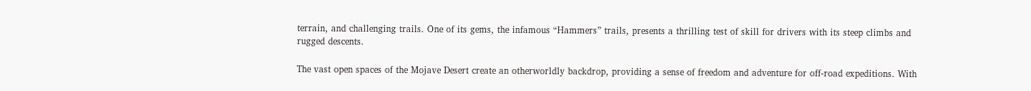terrain, and challenging trails. One of its gems, the infamous “Hammers” trails, presents a thrilling test of skill for drivers with its steep climbs and rugged descents.

The vast open spaces of the Mojave Desert create an otherworldly backdrop, providing a sense of freedom and adventure for off-road expeditions. With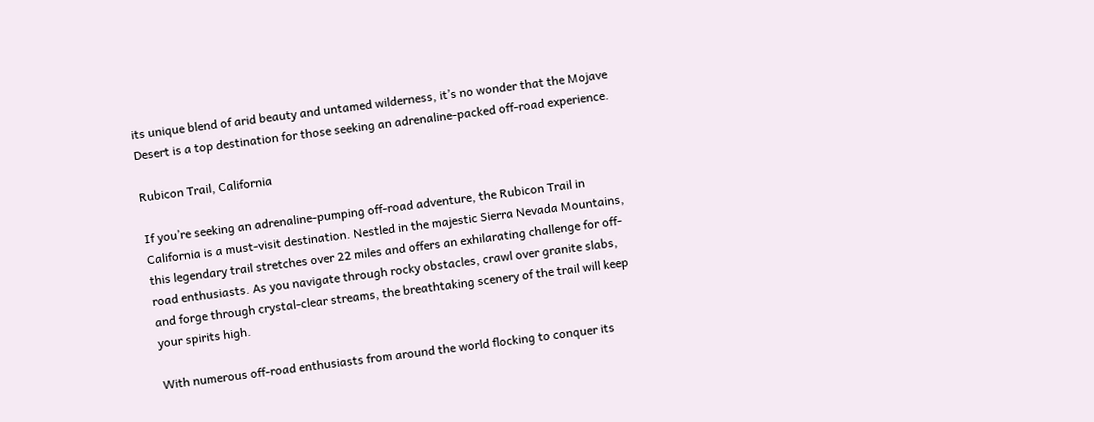its unique blend of arid beauty and untamed wilderness, it’s no wonder that the Mojave Desert is a top destination for those seeking an adrenaline-packed off-road experience.

Rubicon Trail, California

If you’re seeking an adrenaline-pumping off-road adventure, the Rubicon Trail in California is a must-visit destination. Nestled in the majestic Sierra Nevada Mountains, this legendary trail stretches over 22 miles and offers an exhilarating challenge for off-road enthusiasts. As you navigate through rocky obstacles, crawl over granite slabs, and forge through crystal-clear streams, the breathtaking scenery of the trail will keep your spirits high.

With numerous off-road enthusiasts from around the world flocking to conquer its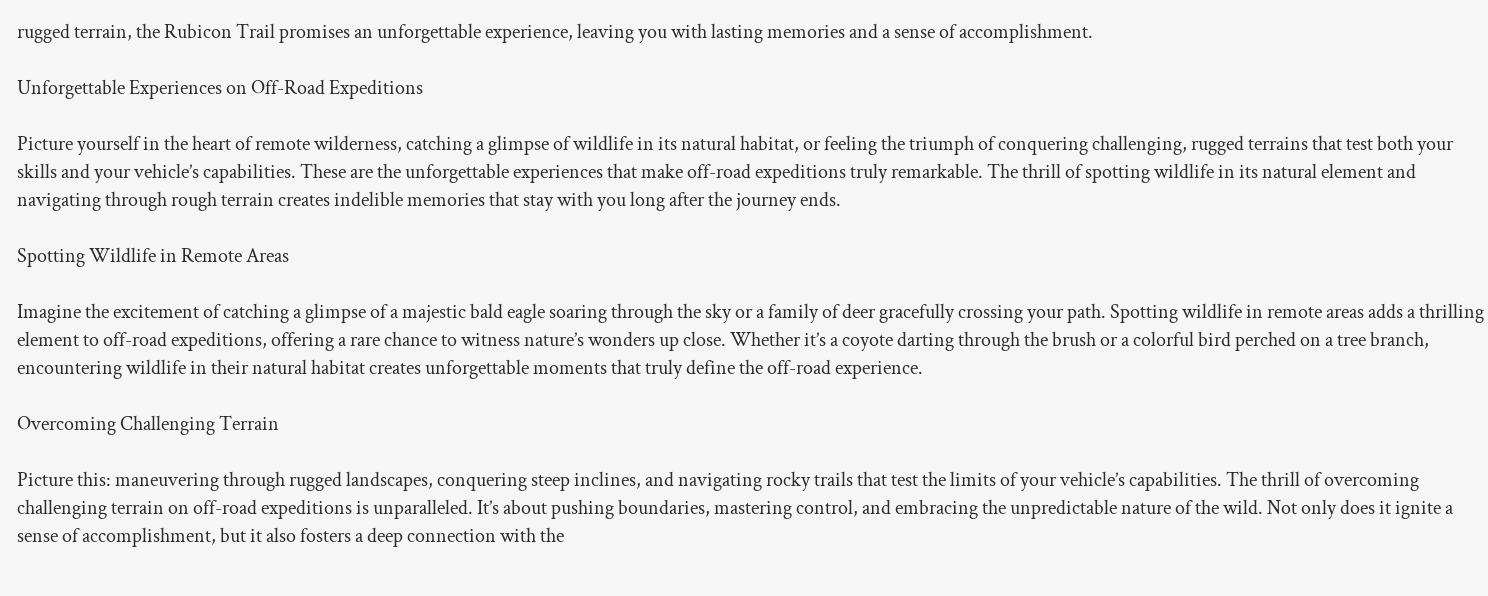rugged terrain, the Rubicon Trail promises an unforgettable experience, leaving you with lasting memories and a sense of accomplishment.

Unforgettable Experiences on Off-Road Expeditions

Picture yourself in the heart of remote wilderness, catching a glimpse of wildlife in its natural habitat, or feeling the triumph of conquering challenging, rugged terrains that test both your skills and your vehicle’s capabilities. These are the unforgettable experiences that make off-road expeditions truly remarkable. The thrill of spotting wildlife in its natural element and navigating through rough terrain creates indelible memories that stay with you long after the journey ends.

Spotting Wildlife in Remote Areas

Imagine the excitement of catching a glimpse of a majestic bald eagle soaring through the sky or a family of deer gracefully crossing your path. Spotting wildlife in remote areas adds a thrilling element to off-road expeditions, offering a rare chance to witness nature’s wonders up close. Whether it’s a coyote darting through the brush or a colorful bird perched on a tree branch, encountering wildlife in their natural habitat creates unforgettable moments that truly define the off-road experience.

Overcoming Challenging Terrain

Picture this: maneuvering through rugged landscapes, conquering steep inclines, and navigating rocky trails that test the limits of your vehicle’s capabilities. The thrill of overcoming challenging terrain on off-road expeditions is unparalleled. It’s about pushing boundaries, mastering control, and embracing the unpredictable nature of the wild. Not only does it ignite a sense of accomplishment, but it also fosters a deep connection with the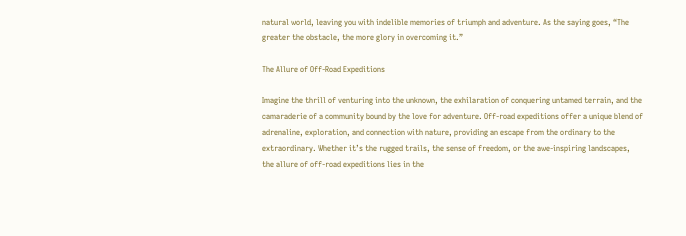natural world, leaving you with indelible memories of triumph and adventure. As the saying goes, “The greater the obstacle, the more glory in overcoming it.”

The Allure of Off-Road Expeditions

Imagine the thrill of venturing into the unknown, the exhilaration of conquering untamed terrain, and the camaraderie of a community bound by the love for adventure. Off-road expeditions offer a unique blend of adrenaline, exploration, and connection with nature, providing an escape from the ordinary to the extraordinary. Whether it’s the rugged trails, the sense of freedom, or the awe-inspiring landscapes, the allure of off-road expeditions lies in the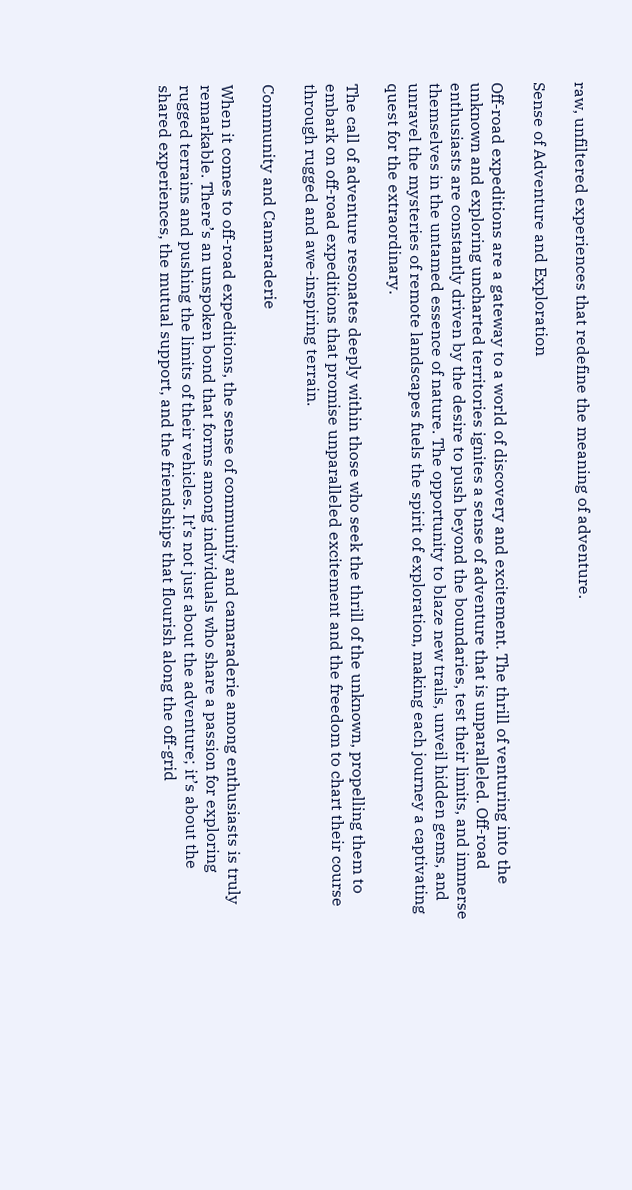raw, unfiltered experiences that redefine the meaning of adventure.

Sense of Adventure and Exploration

Off-road expeditions are a gateway to a world of discovery and excitement. The thrill of venturing into the unknown and exploring uncharted territories ignites a sense of adventure that is unparalleled. Off-road enthusiasts are constantly driven by the desire to push beyond the boundaries, test their limits, and immerse themselves in the untamed essence of nature. The opportunity to blaze new trails, unveil hidden gems, and unravel the mysteries of remote landscapes fuels the spirit of exploration, making each journey a captivating quest for the extraordinary.

The call of adventure resonates deeply within those who seek the thrill of the unknown, propelling them to embark on off-road expeditions that promise unparalleled excitement and the freedom to chart their course through rugged and awe-inspiring terrain.

Community and Camaraderie

When it comes to off-road expeditions, the sense of community and camaraderie among enthusiasts is truly remarkable. There’s an unspoken bond that forms among individuals who share a passion for exploring rugged terrains and pushing the limits of their vehicles. It’s not just about the adventure; it’s about the shared experiences, the mutual support, and the friendships that flourish along the off-grid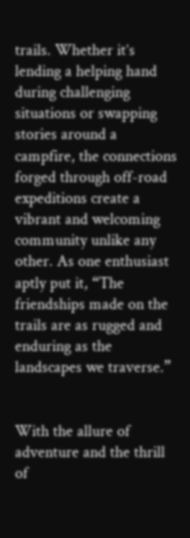trails. Whether it’s lending a helping hand during challenging situations or swapping stories around a campfire, the connections forged through off-road expeditions create a vibrant and welcoming community unlike any other. As one enthusiast aptly put it, “The friendships made on the trails are as rugged and enduring as the landscapes we traverse.”


With the allure of adventure and the thrill of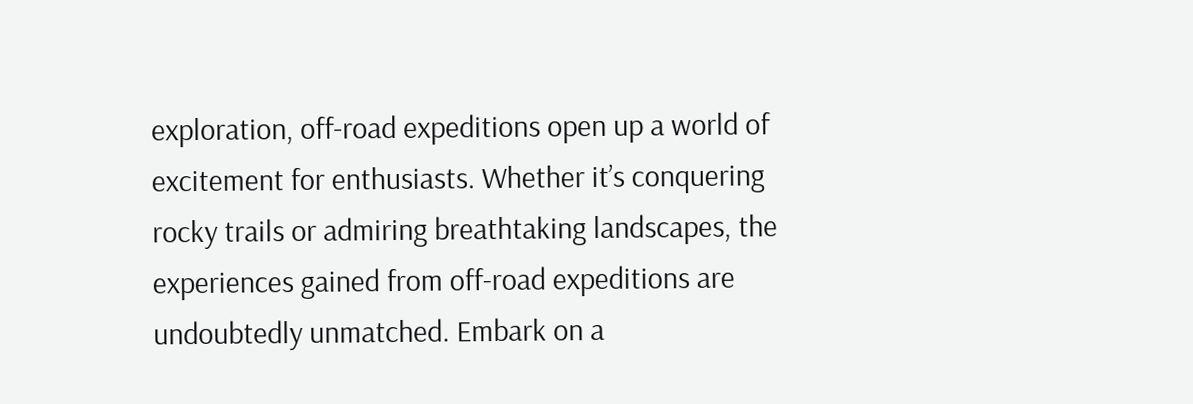exploration, off-road expeditions open up a world of excitement for enthusiasts. Whether it’s conquering rocky trails or admiring breathtaking landscapes, the experiences gained from off-road expeditions are undoubtedly unmatched. Embark on a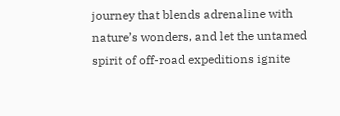journey that blends adrenaline with nature’s wonders, and let the untamed spirit of off-road expeditions ignite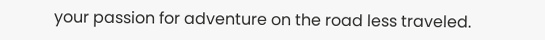your passion for adventure on the road less traveled.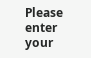Please enter your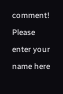comment!
Please enter your name here